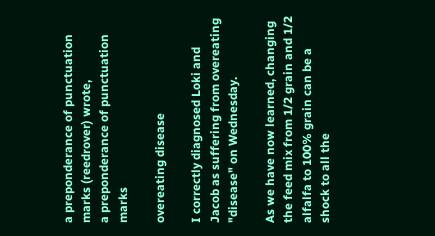a preponderance of punctuation marks (reedrover) wrote,
a preponderance of punctuation marks

overeating disease

I correctly diagnosed Loki and Jacob as suffering from overeating "disease" on Wednesday.

As we have now learned, changing the feed mix from 1/2 grain and 1/2 alfalfa to 100% grain can be a shock to all the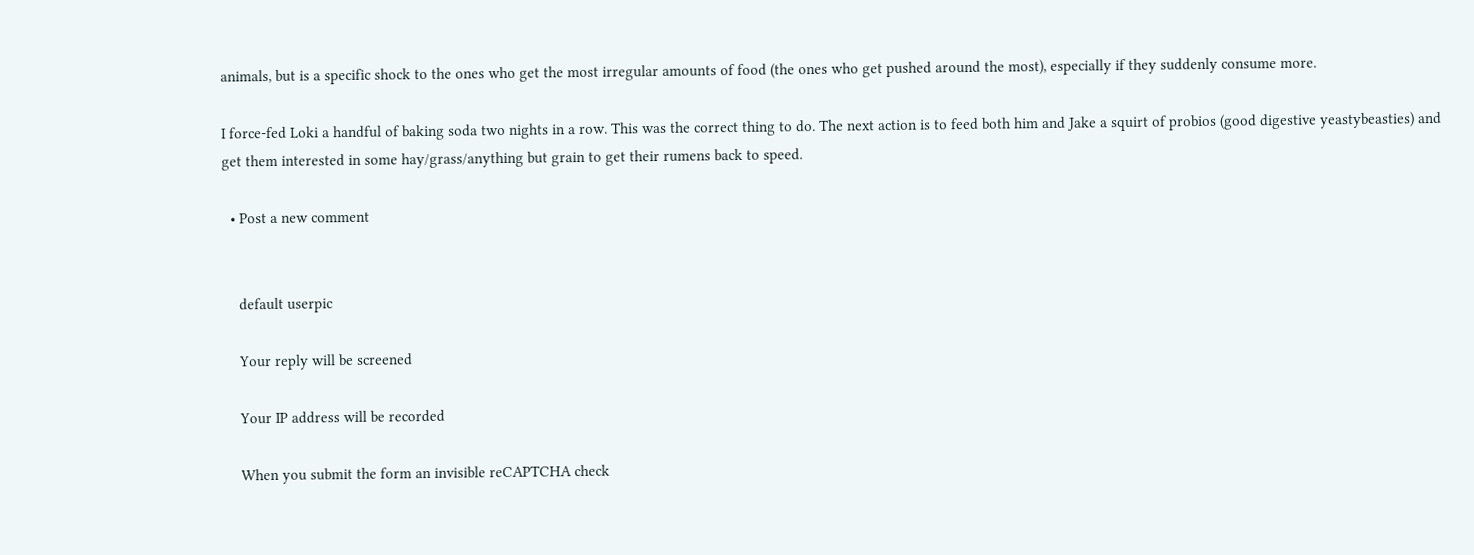animals, but is a specific shock to the ones who get the most irregular amounts of food (the ones who get pushed around the most), especially if they suddenly consume more.

I force-fed Loki a handful of baking soda two nights in a row. This was the correct thing to do. The next action is to feed both him and Jake a squirt of probios (good digestive yeastybeasties) and get them interested in some hay/grass/anything but grain to get their rumens back to speed.

  • Post a new comment


    default userpic

    Your reply will be screened

    Your IP address will be recorded

    When you submit the form an invisible reCAPTCHA check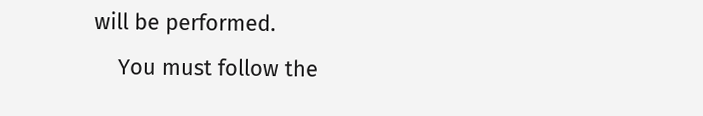will be performed.
    You must follow the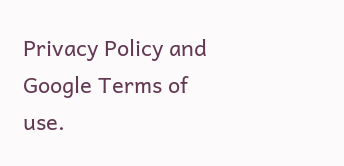Privacy Policy and Google Terms of use.